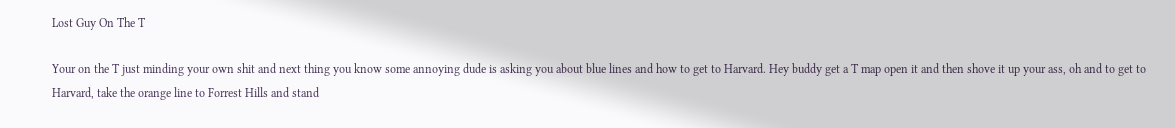Lost Guy On The T

Your on the T just minding your own shit and next thing you know some annoying dude is asking you about blue lines and how to get to Harvard. Hey buddy get a T map open it and then shove it up your ass, oh and to get to Harvard, take the orange line to Forrest Hills and stand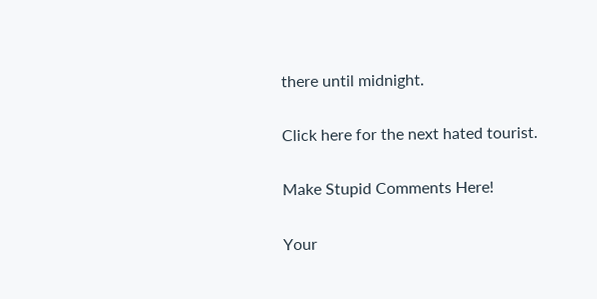there until midnight.

Click here for the next hated tourist.

Make Stupid Comments Here!

Your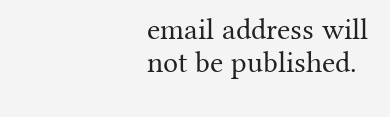email address will not be published.